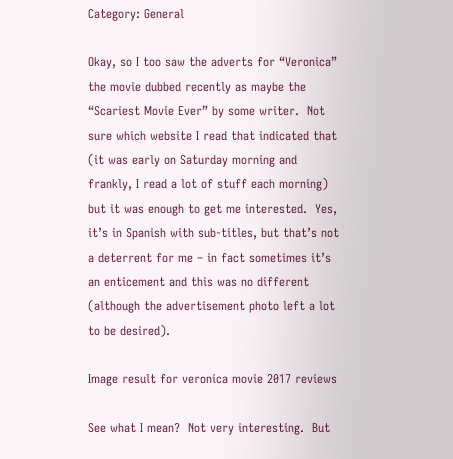Category: General

Okay, so I too saw the adverts for “Veronica” the movie dubbed recently as maybe the “Scariest Movie Ever” by some writer.  Not sure which website I read that indicated that (it was early on Saturday morning and frankly, I read a lot of stuff each morning) but it was enough to get me interested.  Yes, it’s in Spanish with sub-titles, but that’s not a deterrent for me – in fact sometimes it’s an enticement and this was no different (although the advertisement photo left a lot to be desired).

Image result for veronica movie 2017 reviews

See what I mean?  Not very interesting.  But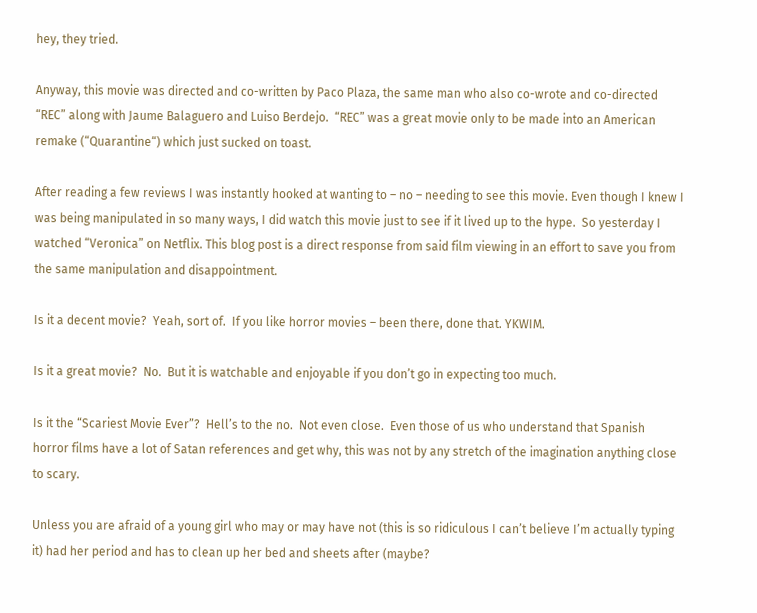hey, they tried.

Anyway, this movie was directed and co-written by Paco Plaza, the same man who also co-wrote and co-directed “REC” along with Jaume Balaguero and Luiso Berdejo.  “REC” was a great movie only to be made into an American remake (“Quarantine“) which just sucked on toast.

After reading a few reviews I was instantly hooked at wanting to – no – needing to see this movie. Even though I knew I was being manipulated in so many ways, I did watch this movie just to see if it lived up to the hype.  So yesterday I watched “Veronica” on Netflix. This blog post is a direct response from said film viewing in an effort to save you from the same manipulation and disappointment.

Is it a decent movie?  Yeah, sort of.  If you like horror movies – been there, done that. YKWIM.

Is it a great movie?  No.  But it is watchable and enjoyable if you don’t go in expecting too much.

Is it the “Scariest Movie Ever”?  Hell’s to the no.  Not even close.  Even those of us who understand that Spanish horror films have a lot of Satan references and get why, this was not by any stretch of the imagination anything close to scary.

Unless you are afraid of a young girl who may or may have not (this is so ridiculous I can’t believe I’m actually typing it) had her period and has to clean up her bed and sheets after (maybe?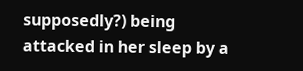supposedly?) being attacked in her sleep by a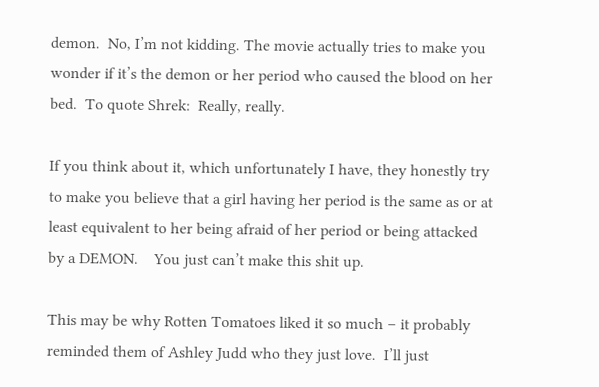demon.  No, I’m not kidding. The movie actually tries to make you wonder if it’s the demon or her period who caused the blood on her bed.  To quote Shrek:  Really, really.

If you think about it, which unfortunately I have, they honestly try to make you believe that a girl having her period is the same as or at least equivalent to her being afraid of her period or being attacked by a DEMON.    You just can’t make this shit up.

This may be why Rotten Tomatoes liked it so much – it probably reminded them of Ashley Judd who they just love.  I’ll just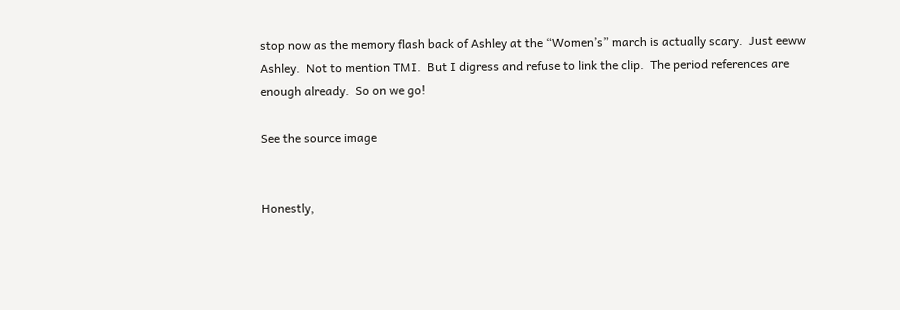stop now as the memory flash back of Ashley at the “Women’s” march is actually scary.  Just eeww Ashley.  Not to mention TMI.  But I digress and refuse to link the clip.  The period references are enough already.  So on we go!

See the source image


Honestly,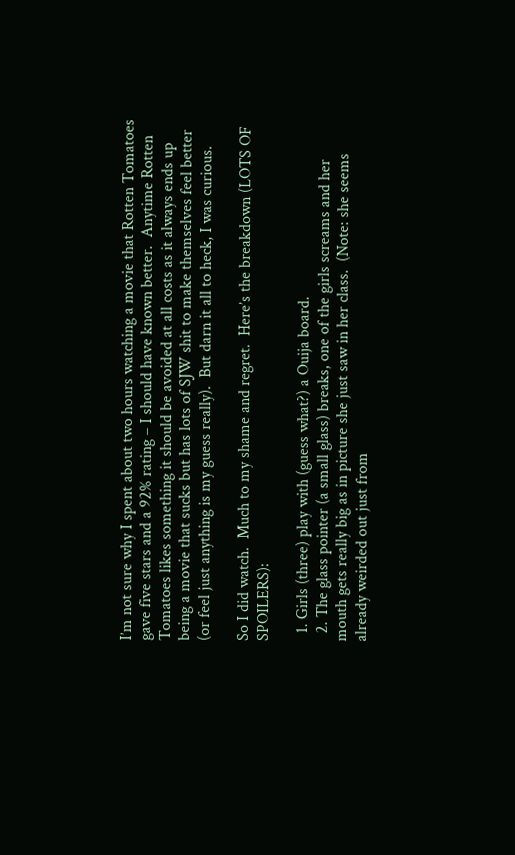I’m not sure why I spent about two hours watching a movie that Rotten Tomatoes gave five stars and a 92% rating – I should have known better.  Anytime Rotten Tomatoes likes something it should be avoided at all costs as it always ends up being a movie that sucks but has lots of SJW shit to make themselves feel better (or feel just anything is my guess really).  But darn it all to heck, I was curious.

So I did watch.  Much to my shame and regret.  Here’s the breakdown (LOTS OF SPOILERS):

  1. Girls (three) play with (guess what?) a Ouija board.
  2. The glass pointer (a small glass) breaks, one of the girls screams and her mouth gets really big as in picture she just saw in her class.  (Note: she seems already weirded out just from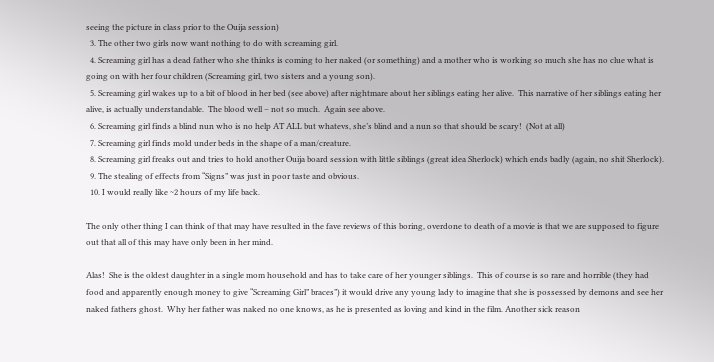seeing the picture in class prior to the Ouija session)
  3. The other two girls now want nothing to do with screaming girl.
  4. Screaming girl has a dead father who she thinks is coming to her naked (or something) and a mother who is working so much she has no clue what is going on with her four children (Screaming girl, two sisters and a young son).
  5. Screaming girl wakes up to a bit of blood in her bed (see above) after nightmare about her siblings eating her alive.  This narrative of her siblings eating her alive, is actually understandable.  The blood well – not so much.  Again see above.
  6. Screaming girl finds a blind nun who is no help AT ALL but whatevs, she’s blind and a nun so that should be scary!  (Not at all)
  7. Screaming girl finds mold under beds in the shape of a man/creature.
  8. Screaming girl freaks out and tries to hold another Ouija board session with little siblings (great idea Sherlock) which ends badly (again, no shit Sherlock).
  9. The stealing of effects from “Signs” was just in poor taste and obvious.
  10. I would really like ~2 hours of my life back.

The only other thing I can think of that may have resulted in the fave reviews of this boring, overdone to death of a movie is that we are supposed to figure out that all of this may have only been in her mind.

Alas!  She is the oldest daughter in a single mom household and has to take care of her younger siblings.  This of course is so rare and horrible (they had food and apparently enough money to give “Screaming Girl” braces”) it would drive any young lady to imagine that she is possessed by demons and see her naked fathers ghost.  Why her father was naked no one knows, as he is presented as loving and kind in the film. Another sick reason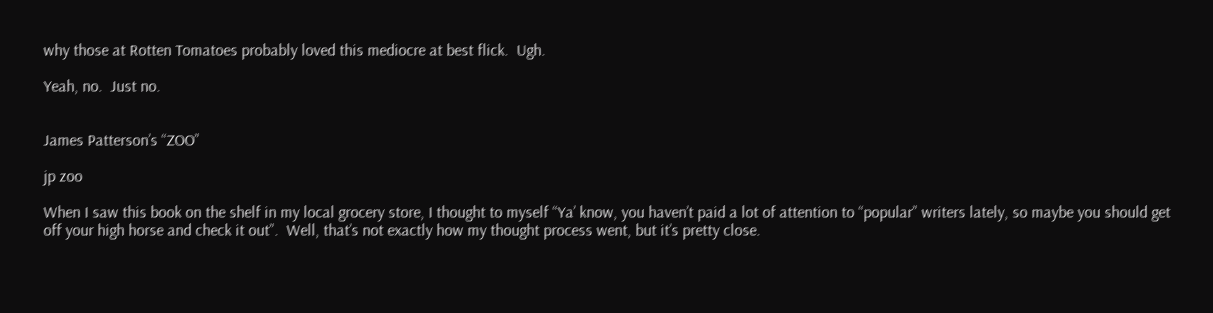why those at Rotten Tomatoes probably loved this mediocre at best flick.  Ugh.

Yeah, no.  Just no.


James Patterson’s “ZOO”

jp zoo

When I saw this book on the shelf in my local grocery store, I thought to myself “Ya’ know, you haven’t paid a lot of attention to “popular” writers lately, so maybe you should get off your high horse and check it out”.  Well, that’s not exactly how my thought process went, but it’s pretty close.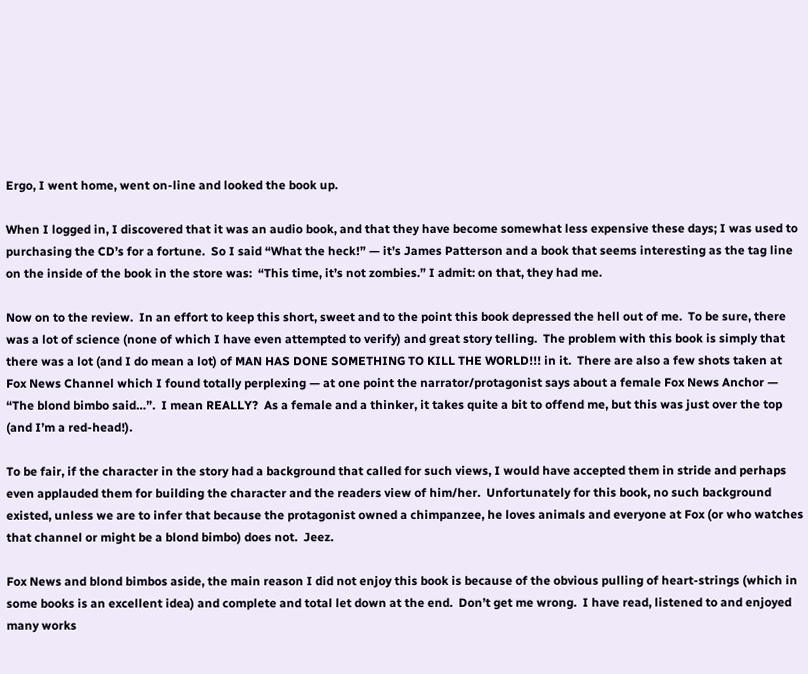Ergo, I went home, went on-line and looked the book up.

When I logged in, I discovered that it was an audio book, and that they have become somewhat less expensive these days; I was used to purchasing the CD’s for a fortune.  So I said “What the heck!” — it’s James Patterson and a book that seems interesting as the tag line on the inside of the book in the store was:  “This time, it’s not zombies.” I admit: on that, they had me.

Now on to the review.  In an effort to keep this short, sweet and to the point this book depressed the hell out of me.  To be sure, there was a lot of science (none of which I have even attempted to verify) and great story telling.  The problem with this book is simply that there was a lot (and I do mean a lot) of MAN HAS DONE SOMETHING TO KILL THE WORLD!!! in it.  There are also a few shots taken at Fox News Channel which I found totally perplexing — at one point the narrator/protagonist says about a female Fox News Anchor — “The blond bimbo said…”.  I mean REALLY?  As a female and a thinker, it takes quite a bit to offend me, but this was just over the top (and I’m a red-head!).

To be fair, if the character in the story had a background that called for such views, I would have accepted them in stride and perhaps even applauded them for building the character and the readers view of him/her.  Unfortunately for this book, no such background existed, unless we are to infer that because the protagonist owned a chimpanzee, he loves animals and everyone at Fox (or who watches that channel or might be a blond bimbo) does not.  Jeez.

Fox News and blond bimbos aside, the main reason I did not enjoy this book is because of the obvious pulling of heart-strings (which in some books is an excellent idea) and complete and total let down at the end.  Don’t get me wrong.  I have read, listened to and enjoyed many works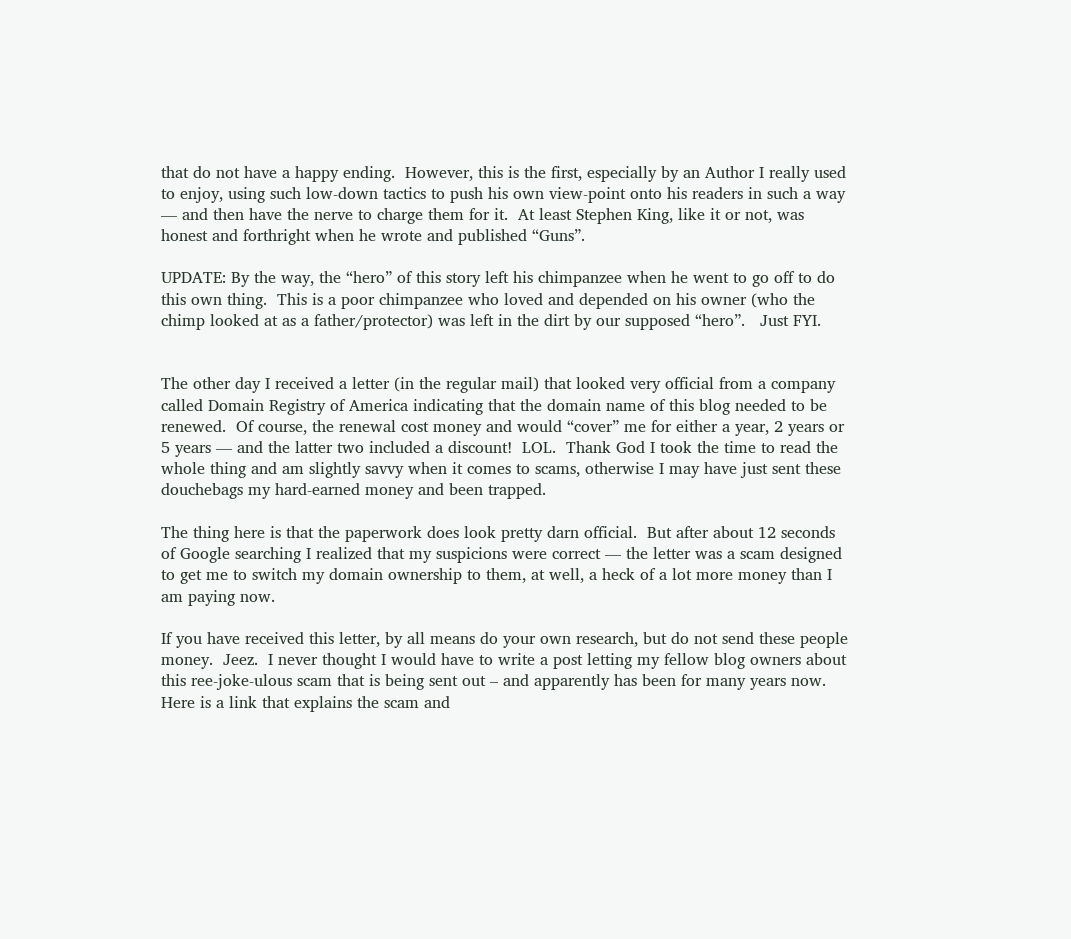that do not have a happy ending.  However, this is the first, especially by an Author I really used to enjoy, using such low-down tactics to push his own view-point onto his readers in such a way — and then have the nerve to charge them for it.  At least Stephen King, like it or not, was honest and forthright when he wrote and published “Guns”.

UPDATE: By the way, the “hero” of this story left his chimpanzee when he went to go off to do this own thing.  This is a poor chimpanzee who loved and depended on his owner (who the chimp looked at as a father/protector) was left in the dirt by our supposed “hero”.   Just FYI.


The other day I received a letter (in the regular mail) that looked very official from a company called Domain Registry of America indicating that the domain name of this blog needed to be renewed.  Of course, the renewal cost money and would “cover” me for either a year, 2 years or 5 years — and the latter two included a discount!  LOL.  Thank God I took the time to read the whole thing and am slightly savvy when it comes to scams, otherwise I may have just sent these douchebags my hard-earned money and been trapped.

The thing here is that the paperwork does look pretty darn official.  But after about 12 seconds of Google searching I realized that my suspicions were correct — the letter was a scam designed to get me to switch my domain ownership to them, at well, a heck of a lot more money than I am paying now.

If you have received this letter, by all means do your own research, but do not send these people money.  Jeez.  I never thought I would have to write a post letting my fellow blog owners about this ree-joke-ulous scam that is being sent out – and apparently has been for many years now.  Here is a link that explains the scam and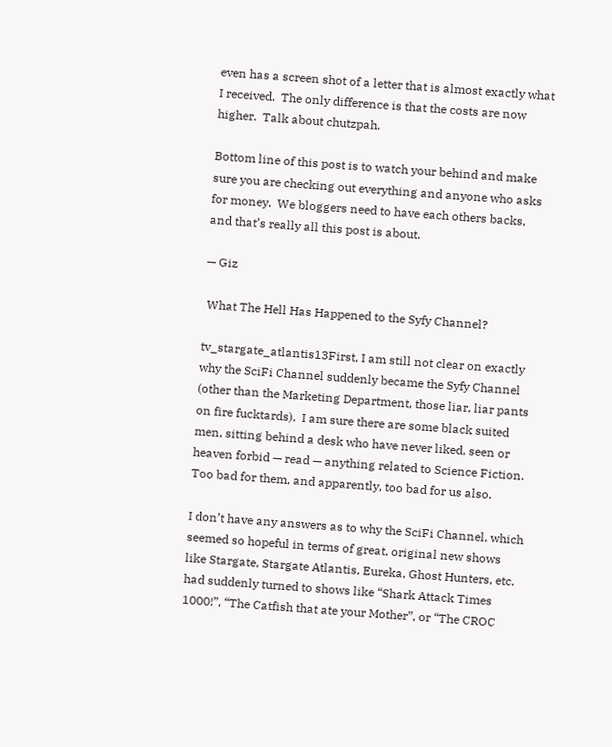even has a screen shot of a letter that is almost exactly what I received.  The only difference is that the costs are now higher.  Talk about chutzpah.

Bottom line of this post is to watch your behind and make sure you are checking out everything and anyone who asks for money.  We bloggers need to have each others backs, and that’s really all this post is about.

— Giz

 What The Hell Has Happened to the Syfy Channel?

tv_stargate_atlantis13First, I am still not clear on exactly why the SciFi Channel suddenly became the Syfy Channel (other than the Marketing Department, those liar, liar pants on fire fucktards).  I am sure there are some black suited men, sitting behind a desk who have never liked, seen or heaven forbid — read — anything related to Science Fiction.  Too bad for them, and apparently, too bad for us also.

I don’t have any answers as to why the SciFi Channel, which seemed so hopeful in terms of great, original new shows like Stargate, Stargate Atlantis, Eureka, Ghost Hunters, etc. had suddenly turned to shows like “Shark Attack Times 1000!”, “The Catfish that ate your Mother”, or “The CROC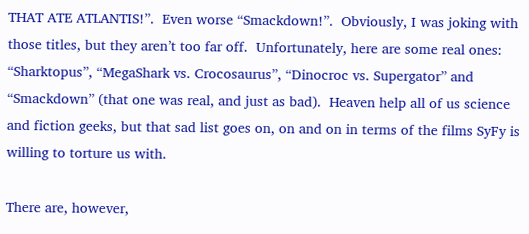THAT ATE ATLANTIS!”.  Even worse “Smackdown!”.  Obviously, I was joking with those titles, but they aren’t too far off.  Unfortunately, here are some real ones:  “Sharktopus”, “MegaShark vs. Crocosaurus”, “Dinocroc vs. Supergator” and “Smackdown” (that one was real, and just as bad).  Heaven help all of us science and fiction geeks, but that sad list goes on, on and on in terms of the films SyFy is willing to torture us with.

There are, however,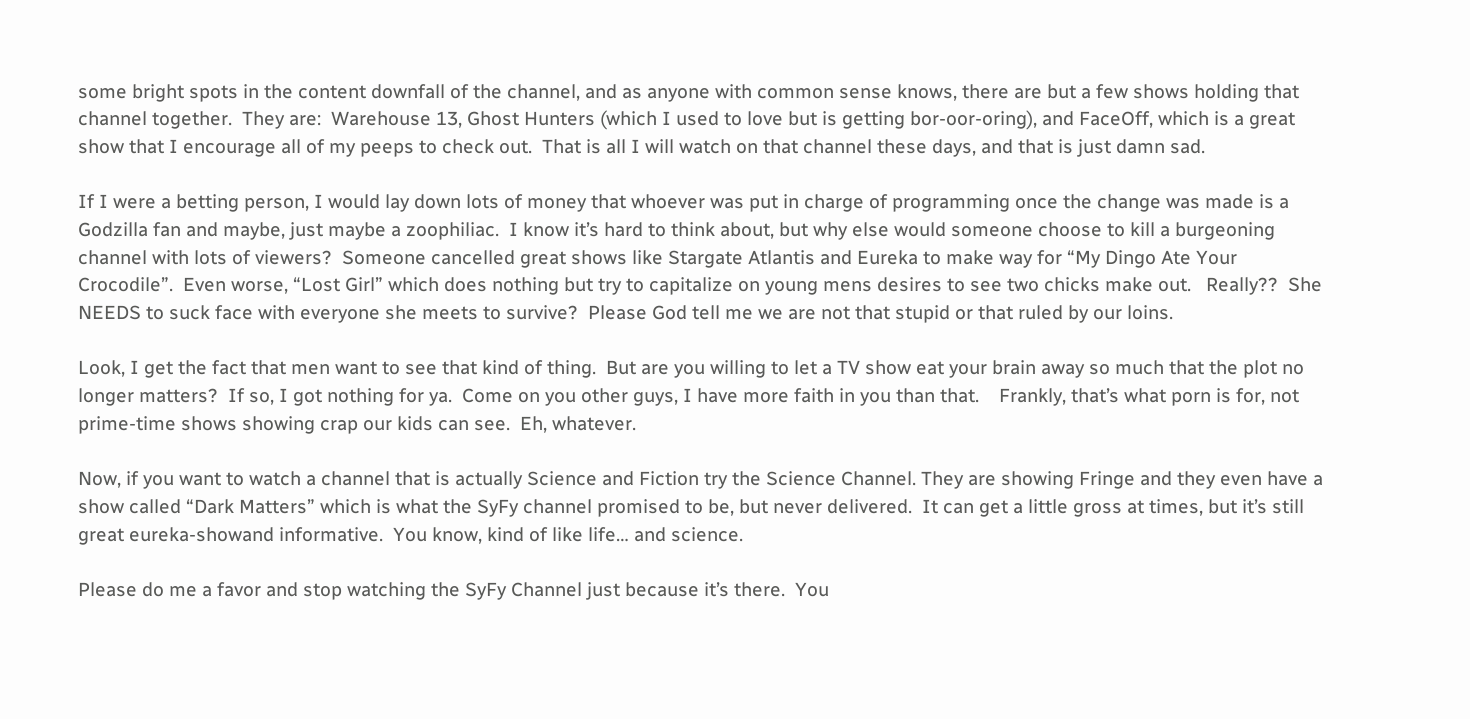some bright spots in the content downfall of the channel, and as anyone with common sense knows, there are but a few shows holding that channel together.  They are:  Warehouse 13, Ghost Hunters (which I used to love but is getting bor-oor-oring), and FaceOff, which is a great show that I encourage all of my peeps to check out.  That is all I will watch on that channel these days, and that is just damn sad.

If I were a betting person, I would lay down lots of money that whoever was put in charge of programming once the change was made is a Godzilla fan and maybe, just maybe a zoophiliac.  I know it’s hard to think about, but why else would someone choose to kill a burgeoning channel with lots of viewers?  Someone cancelled great shows like Stargate Atlantis and Eureka to make way for “My Dingo Ate Your Crocodile”.  Even worse, “Lost Girl” which does nothing but try to capitalize on young mens desires to see two chicks make out.   Really??  She NEEDS to suck face with everyone she meets to survive?  Please God tell me we are not that stupid or that ruled by our loins.

Look, I get the fact that men want to see that kind of thing.  But are you willing to let a TV show eat your brain away so much that the plot no longer matters?  If so, I got nothing for ya.  Come on you other guys, I have more faith in you than that.    Frankly, that’s what porn is for, not prime-time shows showing crap our kids can see.  Eh, whatever.

Now, if you want to watch a channel that is actually Science and Fiction try the Science Channel. They are showing Fringe and they even have a show called “Dark Matters” which is what the SyFy channel promised to be, but never delivered.  It can get a little gross at times, but it’s still great eureka-showand informative.  You know, kind of like life… and science.

Please do me a favor and stop watching the SyFy Channel just because it’s there.  You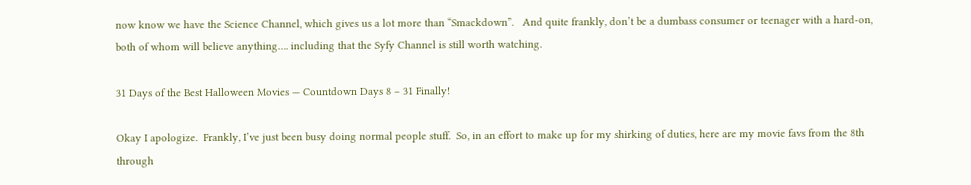now know we have the Science Channel, which gives us a lot more than “Smackdown”.   And quite frankly, don’t be a dumbass consumer or teenager with a hard-on, both of whom will believe anything…. including that the Syfy Channel is still worth watching.

31 Days of the Best Halloween Movies — Countdown Days 8 – 31 Finally!

Okay I apologize.  Frankly, I’ve just been busy doing normal people stuff.  So, in an effort to make up for my shirking of duties, here are my movie favs from the 8th through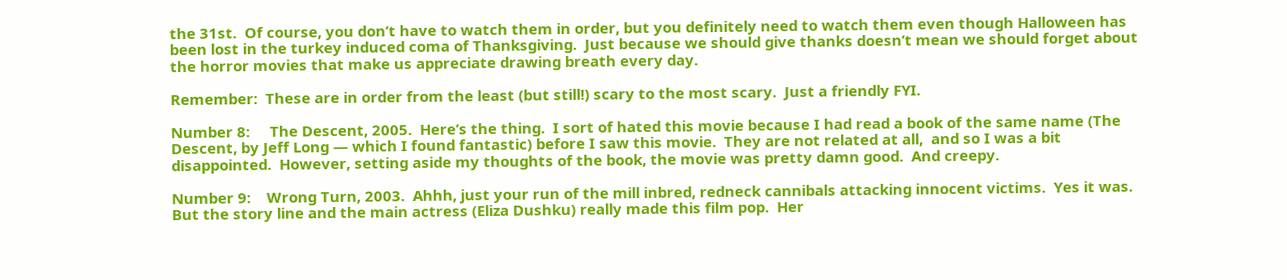the 31st.  Of course, you don’t have to watch them in order, but you definitely need to watch them even though Halloween has been lost in the turkey induced coma of Thanksgiving.  Just because we should give thanks doesn’t mean we should forget about the horror movies that make us appreciate drawing breath every day.

Remember:  These are in order from the least (but still!) scary to the most scary.  Just a friendly FYI.

Number 8:     The Descent, 2005.  Here’s the thing.  I sort of hated this movie because I had read a book of the same name (The Descent, by Jeff Long — which I found fantastic) before I saw this movie.  They are not related at all,  and so I was a bit disappointed.  However, setting aside my thoughts of the book, the movie was pretty damn good.  And creepy.

Number 9:    Wrong Turn, 2003.  Ahhh, just your run of the mill inbred, redneck cannibals attacking innocent victims.  Yes it was.  But the story line and the main actress (Eliza Dushku) really made this film pop.  Her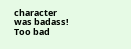character was badass!  Too bad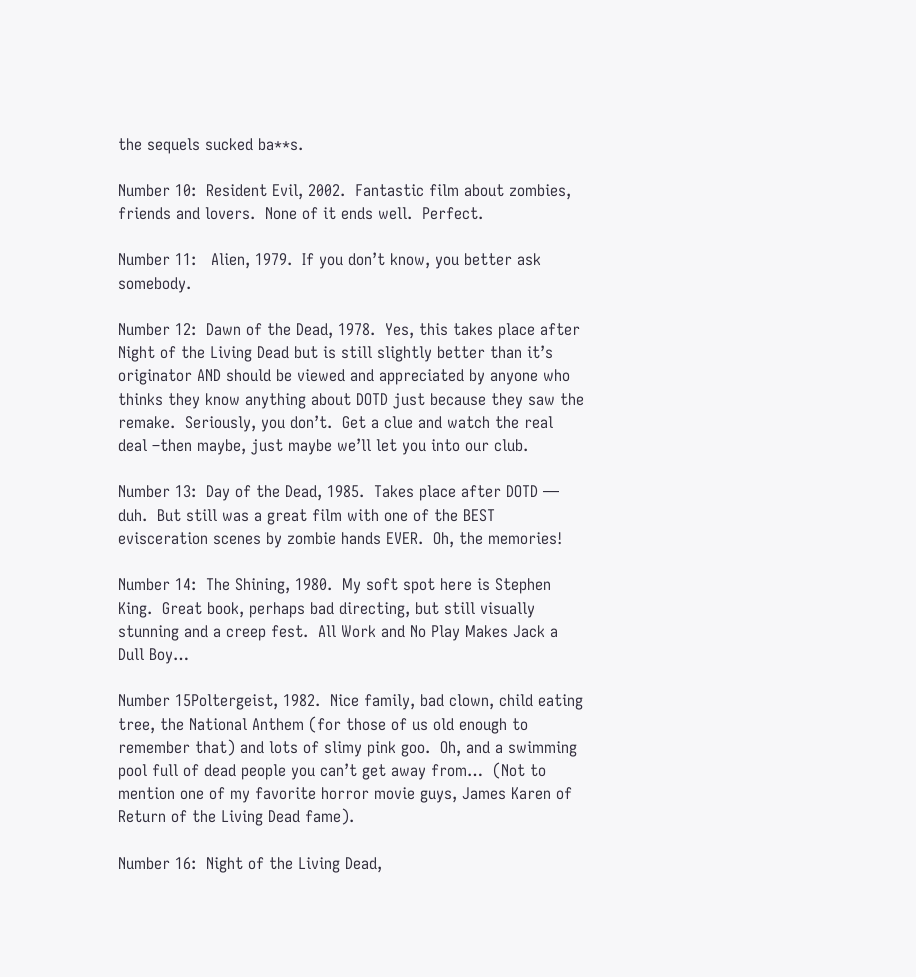the sequels sucked ba**s.

Number 10:  Resident Evil, 2002.  Fantastic film about zombies, friends and lovers.  None of it ends well.  Perfect.

Number 11:   Alien, 1979.  If you don’t know, you better ask somebody.

Number 12:  Dawn of the Dead, 1978.  Yes, this takes place after Night of the Living Dead but is still slightly better than it’s originator AND should be viewed and appreciated by anyone who thinks they know anything about DOTD just because they saw the remake.  Seriously, you don’t.  Get a clue and watch the real deal –then maybe, just maybe we’ll let you into our club.

Number 13:  Day of the Dead, 1985.  Takes place after DOTD — duh.  But still was a great film with one of the BEST evisceration scenes by zombie hands EVER.  Oh, the memories!

Number 14:  The Shining, 1980.  My soft spot here is Stephen King.  Great book, perhaps bad directing, but still visually stunning and a creep fest.  All Work and No Play Makes Jack a Dull Boy…

Number 15Poltergeist, 1982.  Nice family, bad clown, child eating tree, the National Anthem (for those of us old enough to remember that) and lots of slimy pink goo.  Oh, and a swimming pool full of dead people you can’t get away from…  (Not to mention one of my favorite horror movie guys, James Karen of Return of the Living Dead fame).

Number 16:  Night of the Living Dead,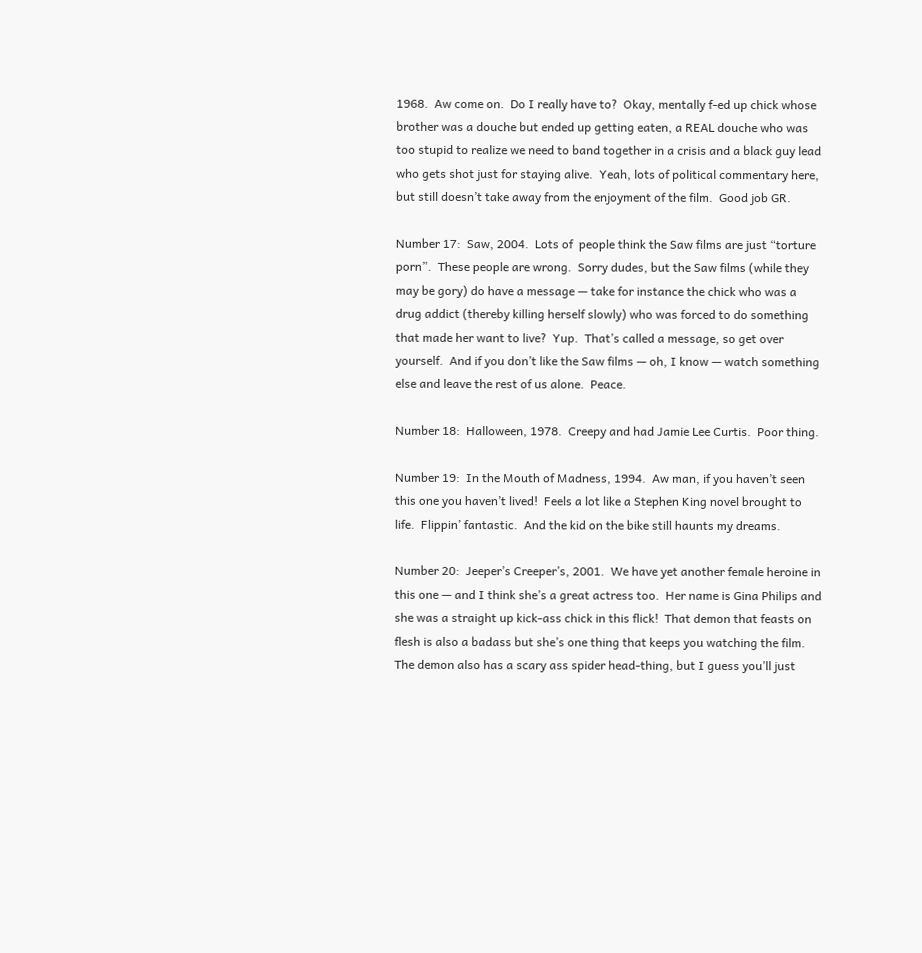1968.  Aw come on.  Do I really have to?  Okay, mentally f-ed up chick whose brother was a douche but ended up getting eaten, a REAL douche who was too stupid to realize we need to band together in a crisis and a black guy lead who gets shot just for staying alive.  Yeah, lots of political commentary here, but still doesn’t take away from the enjoyment of the film.  Good job GR.

Number 17:  Saw, 2004.  Lots of  people think the Saw films are just “torture porn”.  These people are wrong.  Sorry dudes, but the Saw films (while they may be gory) do have a message — take for instance the chick who was a drug addict (thereby killing herself slowly) who was forced to do something that made her want to live?  Yup.  That’s called a message, so get over yourself.  And if you don’t like the Saw films — oh, I know — watch something else and leave the rest of us alone.  Peace.

Number 18:  Halloween, 1978.  Creepy and had Jamie Lee Curtis.  Poor thing.

Number 19:  In the Mouth of Madness, 1994.  Aw man, if you haven’t seen this one you haven’t lived!  Feels a lot like a Stephen King novel brought to life.  Flippin’ fantastic.  And the kid on the bike still haunts my dreams.

Number 20:  Jeeper’s Creeper’s, 2001.  We have yet another female heroine in this one — and I think she’s a great actress too.  Her name is Gina Philips and she was a straight up kick-ass chick in this flick!  That demon that feasts on flesh is also a badass but she’s one thing that keeps you watching the film.  The demon also has a scary ass spider head-thing, but I guess you’ll just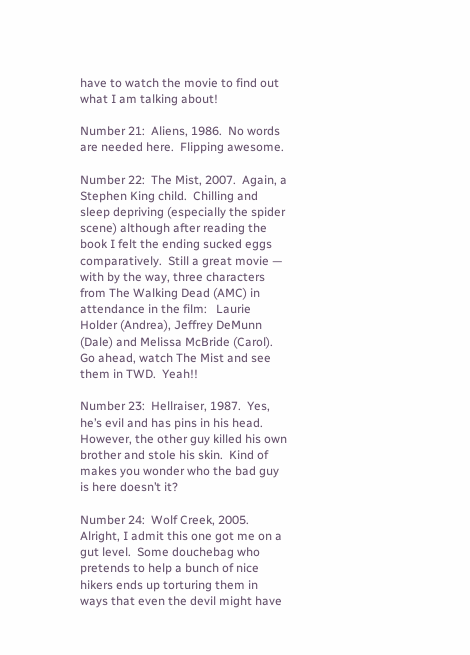have to watch the movie to find out what I am talking about!

Number 21:  Aliens, 1986.  No words are needed here.  Flipping awesome.

Number 22:  The Mist, 2007.  Again, a Stephen King child.  Chilling and sleep depriving (especially the spider scene) although after reading the book I felt the ending sucked eggs comparatively.  Still a great movie — with by the way, three characters from The Walking Dead (AMC) in attendance in the film:   Laurie Holder (Andrea), Jeffrey DeMunn (Dale) and Melissa McBride (Carol).  Go ahead, watch The Mist and see them in TWD.  Yeah!!

Number 23:  Hellraiser, 1987.  Yes, he’s evil and has pins in his head.  However, the other guy killed his own brother and stole his skin.  Kind of makes you wonder who the bad guy is here doesn’t it?

Number 24:  Wolf Creek, 2005.  Alright, I admit this one got me on a gut level.  Some douchebag who pretends to help a bunch of nice hikers ends up torturing them in ways that even the devil might have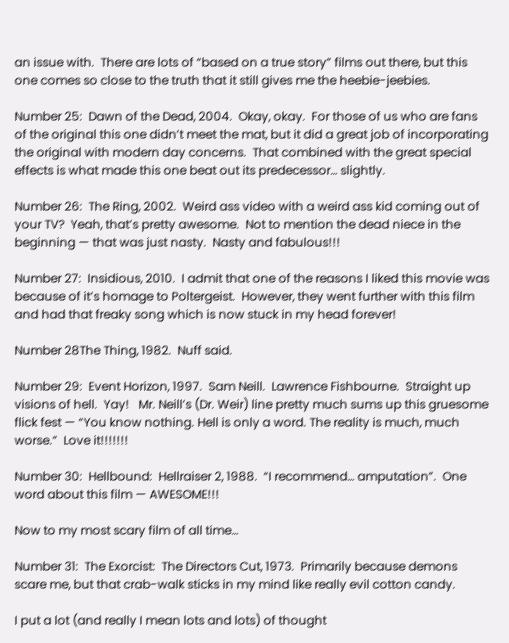an issue with.  There are lots of “based on a true story” films out there, but this one comes so close to the truth that it still gives me the heebie-jeebies.

Number 25:  Dawn of the Dead, 2004.  Okay, okay.  For those of us who are fans of the original this one didn’t meet the mat, but it did a great job of incorporating the original with modern day concerns.  That combined with the great special effects is what made this one beat out its predecessor… slightly.

Number 26:  The Ring, 2002.  Weird ass video with a weird ass kid coming out of your TV?  Yeah, that’s pretty awesome.  Not to mention the dead niece in the beginning — that was just nasty.  Nasty and fabulous!!!

Number 27:  Insidious, 2010.  I admit that one of the reasons I liked this movie was because of it’s homage to Poltergeist.  However, they went further with this film and had that freaky song which is now stuck in my head forever!

Number 28The Thing, 1982.  Nuff said.

Number 29:  Event Horizon, 1997.  Sam Neill.  Lawrence Fishbourne.  Straight up visions of hell.  Yay!   Mr. Neill’s (Dr. Weir) line pretty much sums up this gruesome flick fest — “You know nothing. Hell is only a word. The reality is much, much worse.”  Love it!!!!!!!

Number 30:  Hellbound:  Hellraiser 2, 1988.  “I recommend… amputation”.  One word about this film — AWESOME!!!

Now to my most scary film of all time…

Number 31:  The Exorcist:  The Directors Cut, 1973.  Primarily because demons scare me, but that crab-walk sticks in my mind like really evil cotton candy.

I put a lot (and really I mean lots and lots) of thought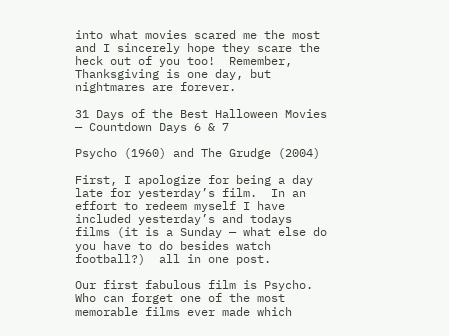into what movies scared me the most and I sincerely hope they scare the heck out of you too!  Remember, Thanksgiving is one day, but nightmares are forever.

31 Days of the Best Halloween Movies — Countdown Days 6 & 7

Psycho (1960) and The Grudge (2004)

First, I apologize for being a day late for yesterday’s film.  In an effort to redeem myself I have included yesterday’s and todays films (it is a Sunday — what else do you have to do besides watch football?)  all in one post.

Our first fabulous film is Psycho.  Who can forget one of the most memorable films ever made which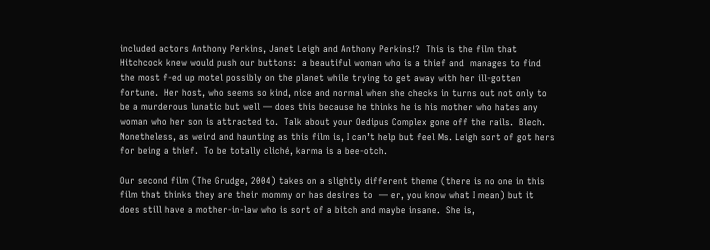included actors Anthony Perkins, Janet Leigh and Anthony Perkins!?  This is the film that Hitchcock knew would push our buttons:  a beautiful woman who is a thief and  manages to find the most f-ed up motel possibly on the planet while trying to get away with her ill-gotten fortune.  Her host, who seems so kind, nice and normal when she checks in turns out not only to be a murderous lunatic but well — does this because he thinks he is his mother who hates any woman who her son is attracted to.  Talk about your Oedipus Complex gone off the rails.  Blech.  Nonetheless, as weird and haunting as this film is, I can’t help but feel Ms. Leigh sort of got hers for being a thief.  To be totally cliché, karma is a bee-otch.

Our second film (The Grudge, 2004) takes on a slightly different theme (there is no one in this film that thinks they are their mommy or has desires to  — er, you know what I mean) but it does still have a mother-in-law who is sort of a bitch and maybe insane.  She is,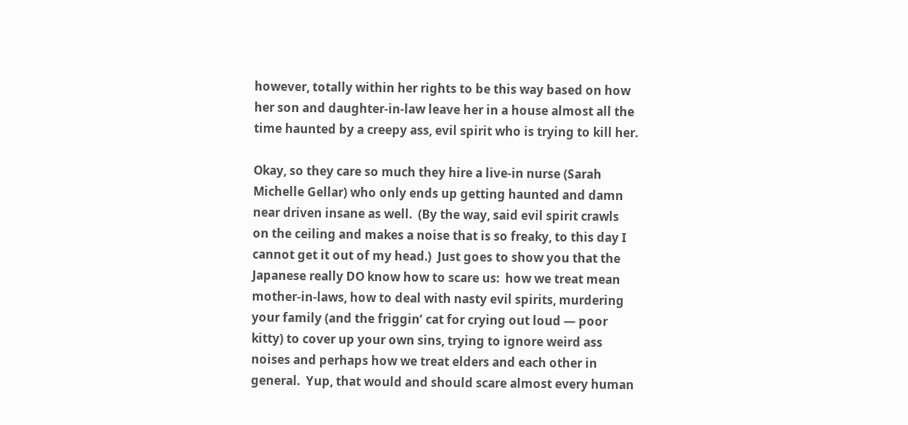however, totally within her rights to be this way based on how her son and daughter-in-law leave her in a house almost all the time haunted by a creepy ass, evil spirit who is trying to kill her.

Okay, so they care so much they hire a live-in nurse (Sarah Michelle Gellar) who only ends up getting haunted and damn near driven insane as well.  (By the way, said evil spirit crawls on the ceiling and makes a noise that is so freaky, to this day I cannot get it out of my head.)  Just goes to show you that the Japanese really DO know how to scare us:  how we treat mean mother-in-laws, how to deal with nasty evil spirits, murdering your family (and the friggin’ cat for crying out loud — poor kitty) to cover up your own sins, trying to ignore weird ass noises and perhaps how we treat elders and each other in general.  Yup, that would and should scare almost every human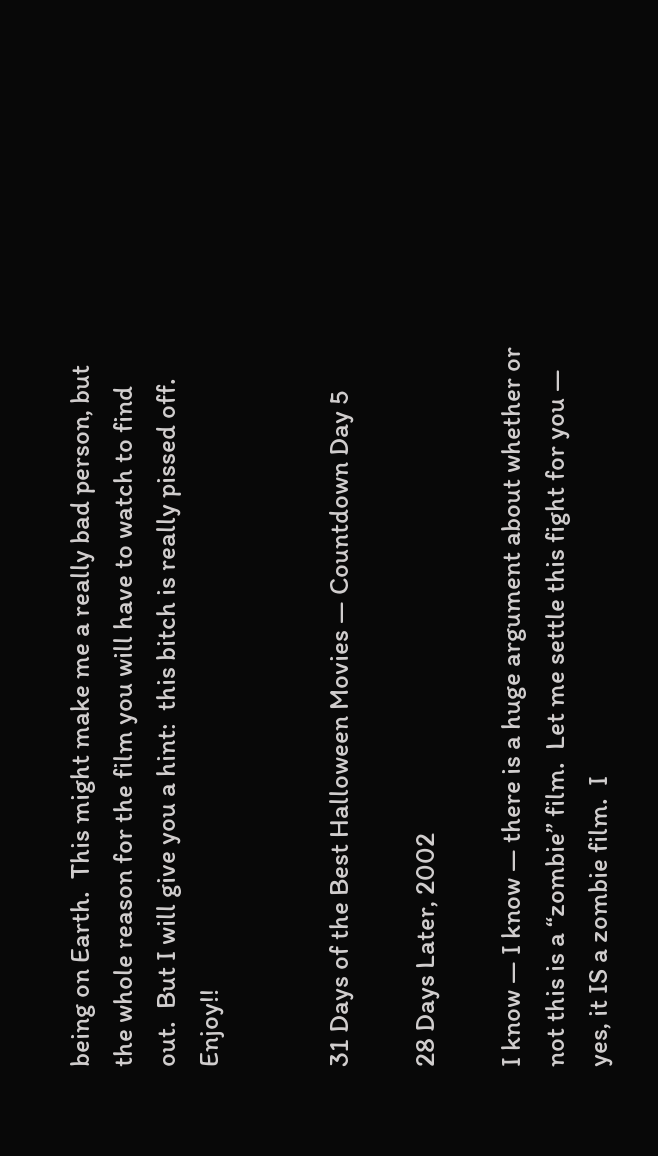being on Earth.  This might make me a really bad person, but the whole reason for the film you will have to watch to find out.  But I will give you a hint:  this bitch is really pissed off.  Enjoy!!


31 Days of the Best Halloween Movies — Countdown Day 5

28 Days Later, 2002

I know — I know — there is a huge argument about whether or not this is a “zombie” film.  Let me settle this fight for you — yes, it IS a zombie film.  I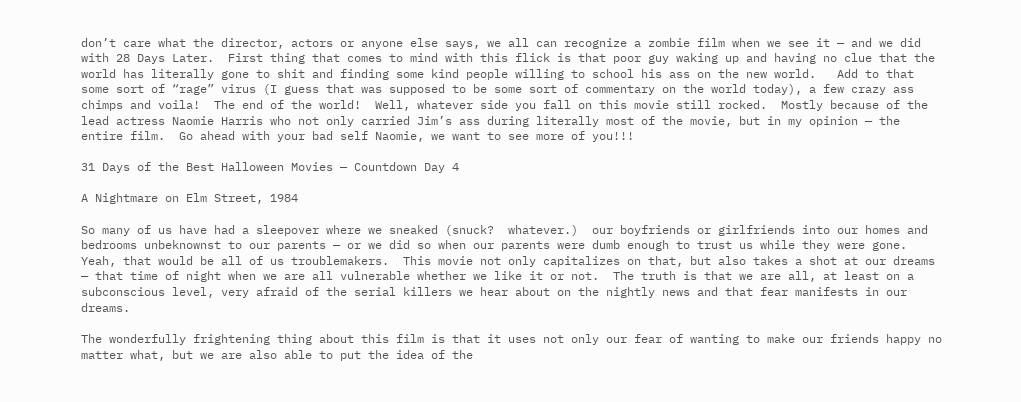don’t care what the director, actors or anyone else says, we all can recognize a zombie film when we see it — and we did with 28 Days Later.  First thing that comes to mind with this flick is that poor guy waking up and having no clue that the world has literally gone to shit and finding some kind people willing to school his ass on the new world.   Add to that some sort of “rage” virus (I guess that was supposed to be some sort of commentary on the world today), a few crazy ass chimps and voila!  The end of the world!  Well, whatever side you fall on this movie still rocked.  Mostly because of the lead actress Naomie Harris who not only carried Jim’s ass during literally most of the movie, but in my opinion — the entire film.  Go ahead with your bad self Naomie, we want to see more of you!!!

31 Days of the Best Halloween Movies — Countdown Day 4

A Nightmare on Elm Street, 1984

So many of us have had a sleepover where we sneaked (snuck?  whatever.)  our boyfriends or girlfriends into our homes and bedrooms unbeknownst to our parents — or we did so when our parents were dumb enough to trust us while they were gone.  Yeah, that would be all of us troublemakers.  This movie not only capitalizes on that, but also takes a shot at our dreams — that time of night when we are all vulnerable whether we like it or not.  The truth is that we are all, at least on a subconscious level, very afraid of the serial killers we hear about on the nightly news and that fear manifests in our dreams.

The wonderfully frightening thing about this film is that it uses not only our fear of wanting to make our friends happy no matter what, but we are also able to put the idea of the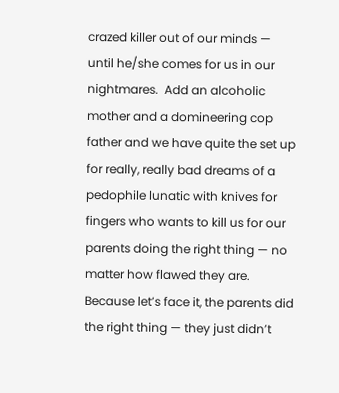crazed killer out of our minds — until he/she comes for us in our nightmares.  Add an alcoholic mother and a domineering cop father and we have quite the set up for really, really bad dreams of a pedophile lunatic with knives for fingers who wants to kill us for our parents doing the right thing — no matter how flawed they are.  Because let’s face it, the parents did the right thing — they just didn’t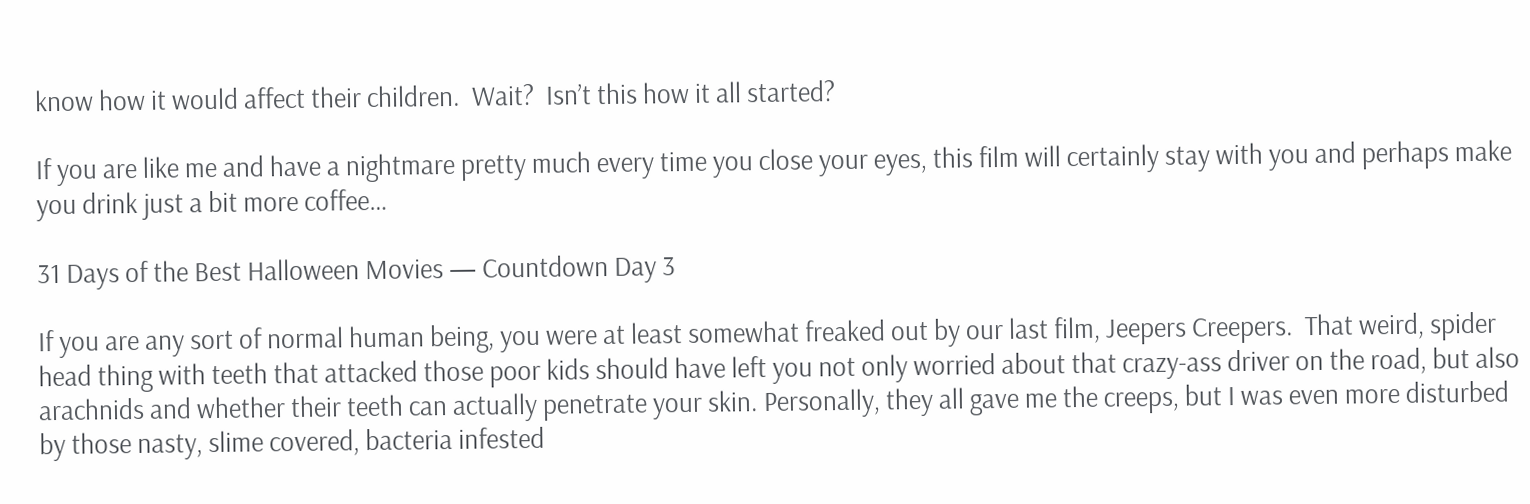know how it would affect their children.  Wait?  Isn’t this how it all started?

If you are like me and have a nightmare pretty much every time you close your eyes, this film will certainly stay with you and perhaps make you drink just a bit more coffee…

31 Days of the Best Halloween Movies — Countdown Day 3

If you are any sort of normal human being, you were at least somewhat freaked out by our last film, Jeepers Creepers.  That weird, spider head thing with teeth that attacked those poor kids should have left you not only worried about that crazy-ass driver on the road, but also arachnids and whether their teeth can actually penetrate your skin. Personally, they all gave me the creeps, but I was even more disturbed by those nasty, slime covered, bacteria infested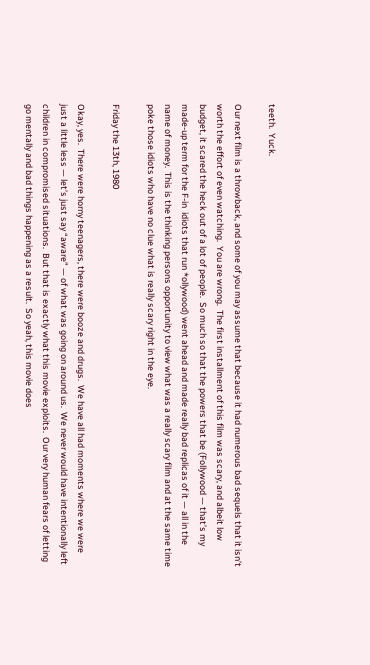teeth.  Yuck.

Our next film is a throwback, and some of you may assume that because it had numerous bad sequels that it isn’t worth the effort of even watching.  You are wrong.  The first installment of this film was scary, and albeit low budget, it scared the heck out of a lot of people.  So much so that the powers that be (Follywood — that’s my made-up term for the F-in  idiots that run *ollywood) went ahead and made really bad replicas of it — all in the name of money.  This is the thinking persons opportunity to view what was a really scary film and at the same time poke those idiots who have no clue what is really scary right in the eye.

Friday the 13th, 1980

Okay, yes.  There were horny teenagers, there were booze and drugs.  We have all had moments where we were just a little less — let’s just say “aware” — of what was going on around us.  We never would have intentionally left children in compromised situations.  But that is exactly what this movie exploits.  Our very human fears of letting go mentally and bad things happening as a result.  So yeah, this movie does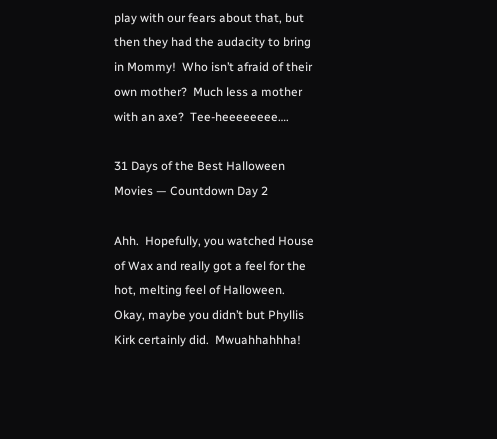play with our fears about that, but then they had the audacity to bring in Mommy!  Who isn’t afraid of their own mother?  Much less a mother with an axe?  Tee-heeeeeeee….

31 Days of the Best Halloween Movies — Countdown Day 2

Ahh.  Hopefully, you watched House of Wax and really got a feel for the hot, melting feel of Halloween.  Okay, maybe you didn’t but Phyllis Kirk certainly did.  Mwuahhahhha!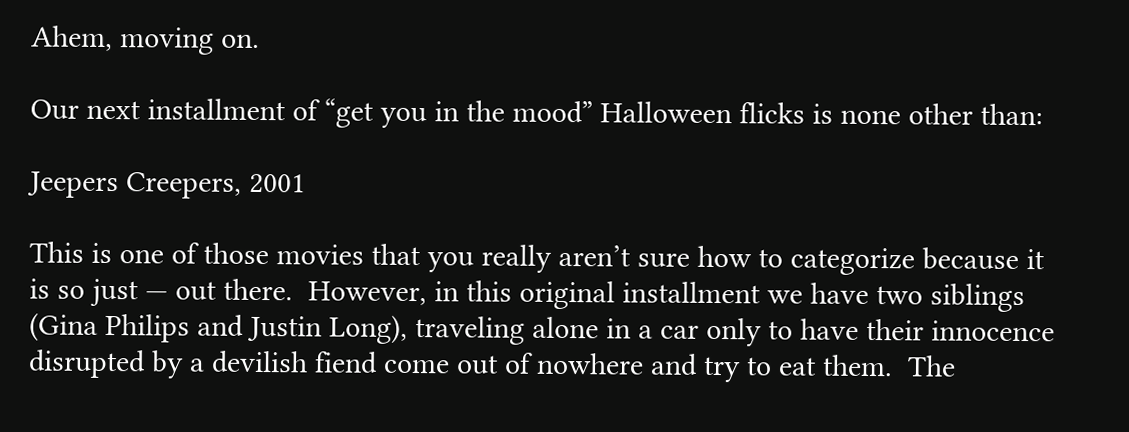Ahem, moving on.

Our next installment of “get you in the mood” Halloween flicks is none other than:

Jeepers Creepers, 2001

This is one of those movies that you really aren’t sure how to categorize because it is so just — out there.  However, in this original installment we have two siblings (Gina Philips and Justin Long), traveling alone in a car only to have their innocence disrupted by a devilish fiend come out of nowhere and try to eat them.  The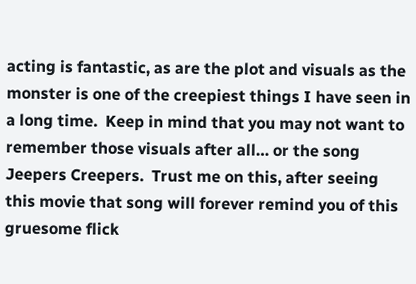acting is fantastic, as are the plot and visuals as the monster is one of the creepiest things I have seen in a long time.  Keep in mind that you may not want to remember those visuals after all… or the song Jeepers Creepers.  Trust me on this, after seeing this movie that song will forever remind you of this gruesome flick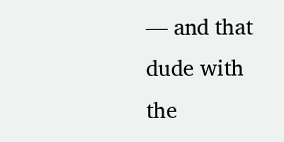— and that dude with the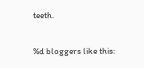teeth.

%d bloggers like this: